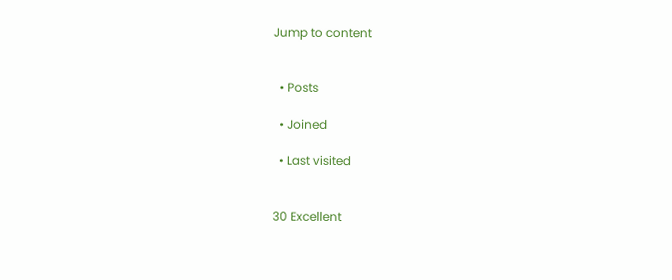Jump to content


  • Posts

  • Joined

  • Last visited


30 Excellent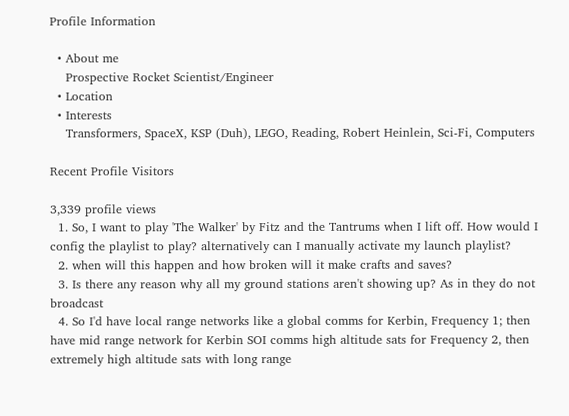Profile Information

  • About me
    Prospective Rocket Scientist/Engineer
  • Location
  • Interests
    Transformers, SpaceX, KSP (Duh), LEGO, Reading, Robert Heinlein, Sci-Fi, Computers

Recent Profile Visitors

3,339 profile views
  1. So, I want to play 'The Walker' by Fitz and the Tantrums when I lift off. How would I config the playlist to play? alternatively can I manually activate my launch playlist?
  2. when will this happen and how broken will it make crafts and saves?
  3. Is there any reason why all my ground stations aren't showing up? As in they do not broadcast
  4. So I'd have local range networks like a global comms for Kerbin, Frequency 1; then have mid range network for Kerbin SOI comms high altitude sats for Frequency 2, then extremely high altitude sats with long range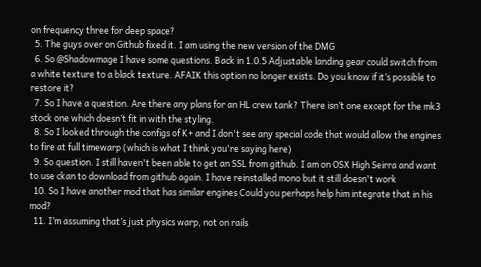on frequency three for deep space?
  5. The guys over on Github fixed it. I am using the new version of the DMG
  6. So @Shadowmage I have some questions. Back in 1.0.5 Adjustable landing gear could switch from a white texture to a black texture. AFAIK this option no longer exists. Do you know if it’s possible to restore it?
  7. So I have a question. Are there any plans for an HL crew tank? There isn’t one except for the mk3 stock one which doesn’t fit in with the styling.
  8. So I looked through the configs of K+ and I don't see any special code that would allow the engines to fire at full timewarp (which is what I think you're saying here)
  9. So question. I still haven't been able to get an SSL from github. I am on OSX High Seirra and want to use ckan to download from github again. I have reinstalled mono but it still doesn't work
  10. So I have another mod that has similar engines Could you perhaps help him integrate that in his mod?
  11. I’m assuming that’s just physics warp, not on rails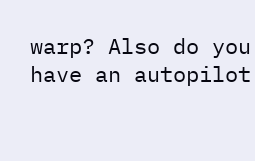warp? Also do you have an autopilot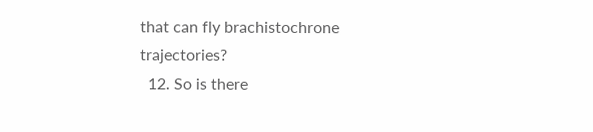that can fly brachistochrone trajectories?
  12. So is there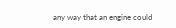any way that an engine could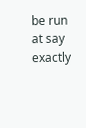be run at say exactly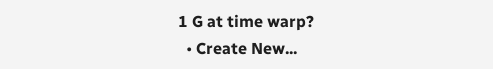1 G at time warp?
  • Create New...